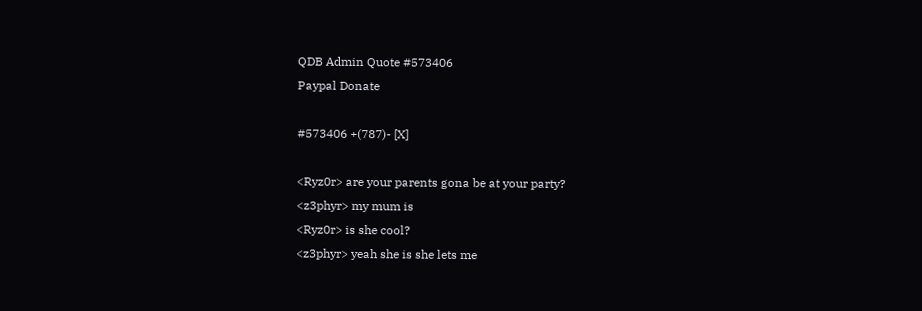QDB Admin Quote #573406
Paypal Donate

#573406 +(787)- [X]

<Ryz0r> are your parents gona be at your party?
<z3phyr> my mum is
<Ryz0r> is she cool?
<z3phyr> yeah she is she lets me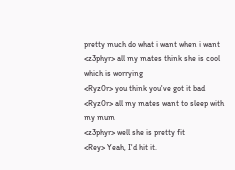pretty much do what i want when i want
<z3phyr> all my mates think she is cool which is worrying
<Ryz0r> you think you've got it bad
<Ryz0r> all my mates want to sleep with my mum
<z3phyr> well she is pretty fit
<Rey> Yeah, I'd hit it.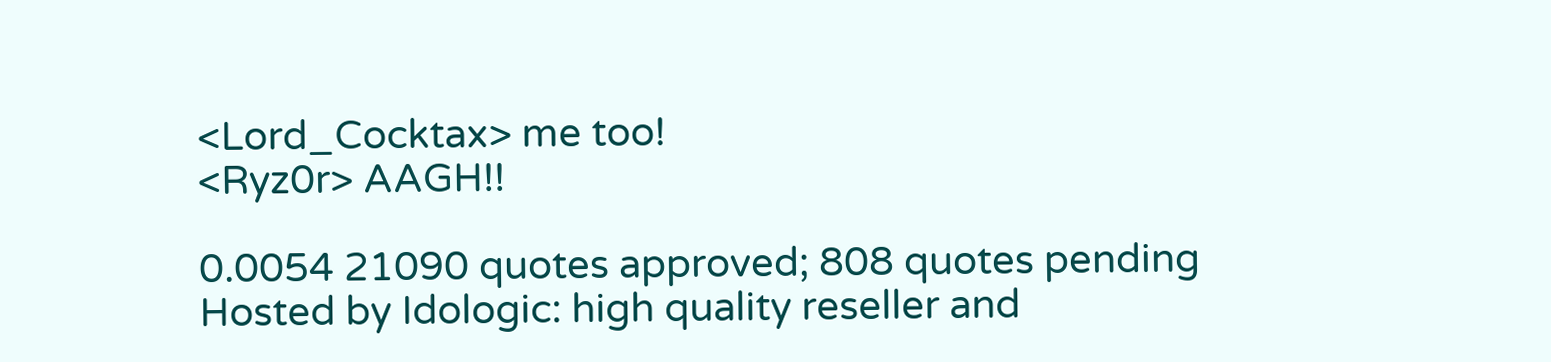<Lord_Cocktax> me too!
<Ryz0r> AAGH!!

0.0054 21090 quotes approved; 808 quotes pending
Hosted by Idologic: high quality reseller and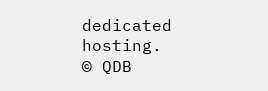dedicated hosting.
© QDB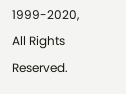1999-2020, All Rights Reserved.